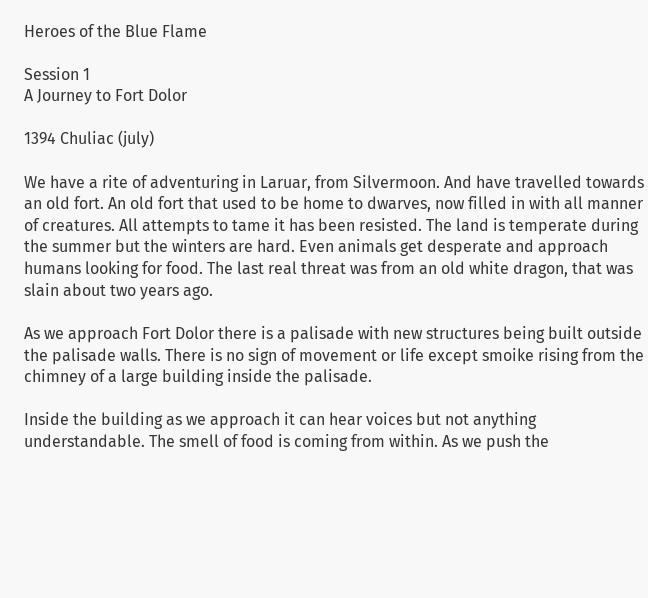Heroes of the Blue Flame

Session 1
A Journey to Fort Dolor

1394 Chuliac (july)

We have a rite of adventuring in Laruar, from Silvermoon. And have travelled towards an old fort. An old fort that used to be home to dwarves, now filled in with all manner of creatures. All attempts to tame it has been resisted. The land is temperate during the summer but the winters are hard. Even animals get desperate and approach humans looking for food. The last real threat was from an old white dragon, that was slain about two years ago.

As we approach Fort Dolor there is a palisade with new structures being built outside the palisade walls. There is no sign of movement or life except smoike rising from the chimney of a large building inside the palisade.

Inside the building as we approach it can hear voices but not anything understandable. The smell of food is coming from within. As we push the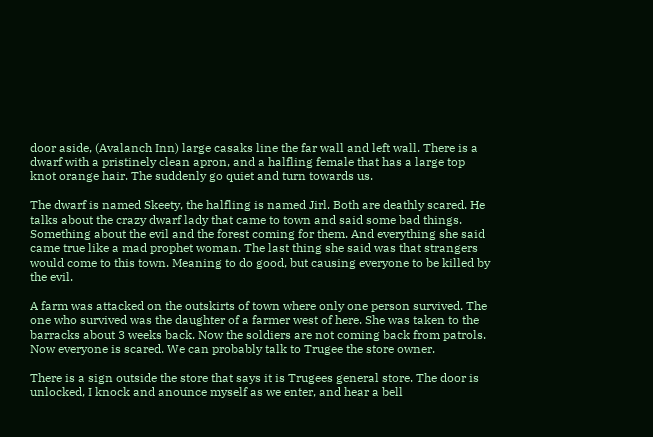door aside, (Avalanch Inn) large casaks line the far wall and left wall. There is a dwarf with a pristinely clean apron, and a halfling female that has a large top knot orange hair. The suddenly go quiet and turn towards us.

The dwarf is named Skeety, the halfling is named Jirl. Both are deathly scared. He talks about the crazy dwarf lady that came to town and said some bad things. Something about the evil and the forest coming for them. And everything she said came true like a mad prophet woman. The last thing she said was that strangers would come to this town. Meaning to do good, but causing everyone to be killed by the evil.

A farm was attacked on the outskirts of town where only one person survived. The one who survived was the daughter of a farmer west of here. She was taken to the barracks about 3 weeks back. Now the soldiers are not coming back from patrols. Now everyone is scared. We can probably talk to Trugee the store owner.

There is a sign outside the store that says it is Trugees general store. The door is unlocked, I knock and anounce myself as we enter, and hear a bell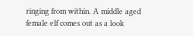ringing from within. A middle aged female elf comes out as a look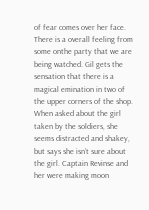of fear comes over her face. There is a overall feeling from some onthe party that we are being watched. Gil gets the sensation that there is a magical emination in two of the upper corners of the shop. When asked about the girl taken by the soldiers, she seems distracted and shakey, but says she isn’t sure about the girl. Captain Revinse and her were making moon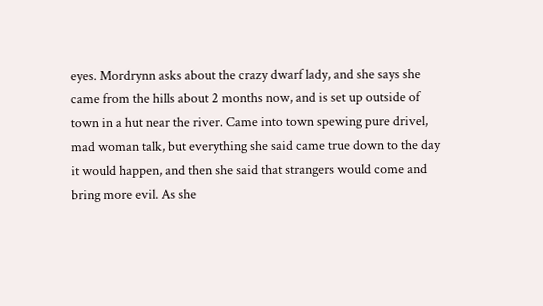eyes. Mordrynn asks about the crazy dwarf lady, and she says she came from the hills about 2 months now, and is set up outside of town in a hut near the river. Came into town spewing pure drivel, mad woman talk, but everything she said came true down to the day it would happen, and then she said that strangers would come and bring more evil. As she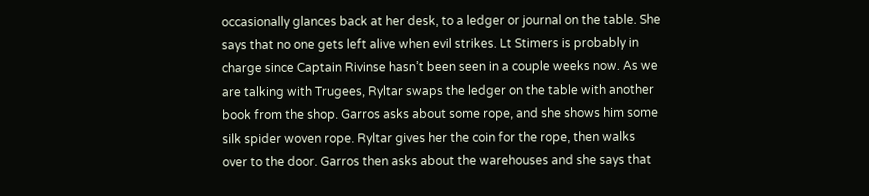occasionally glances back at her desk, to a ledger or journal on the table. She says that no one gets left alive when evil strikes. Lt Stimers is probably in charge since Captain Rivinse hasn’t been seen in a couple weeks now. As we are talking with Trugees, Ryltar swaps the ledger on the table with another book from the shop. Garros asks about some rope, and she shows him some silk spider woven rope. Ryltar gives her the coin for the rope, then walks over to the door. Garros then asks about the warehouses and she says that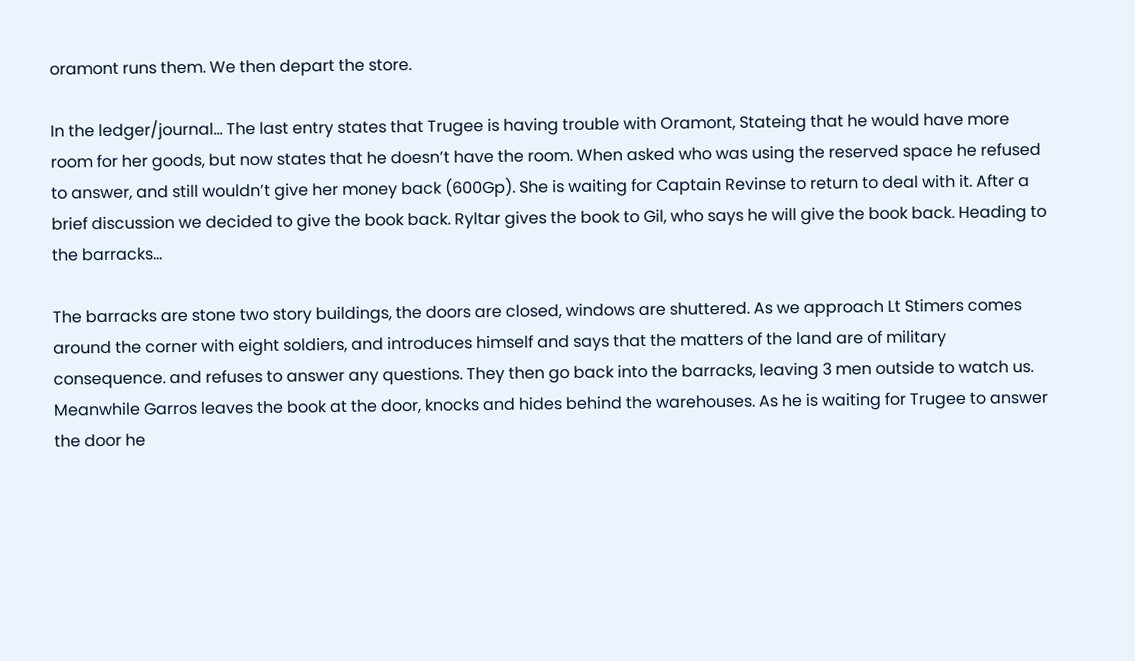oramont runs them. We then depart the store.

In the ledger/journal… The last entry states that Trugee is having trouble with Oramont, Stateing that he would have more room for her goods, but now states that he doesn’t have the room. When asked who was using the reserved space he refused to answer, and still wouldn’t give her money back (600Gp). She is waiting for Captain Revinse to return to deal with it. After a brief discussion we decided to give the book back. Ryltar gives the book to Gil, who says he will give the book back. Heading to the barracks…

The barracks are stone two story buildings, the doors are closed, windows are shuttered. As we approach Lt Stimers comes around the corner with eight soldiers, and introduces himself and says that the matters of the land are of military consequence. and refuses to answer any questions. They then go back into the barracks, leaving 3 men outside to watch us. Meanwhile Garros leaves the book at the door, knocks and hides behind the warehouses. As he is waiting for Trugee to answer the door he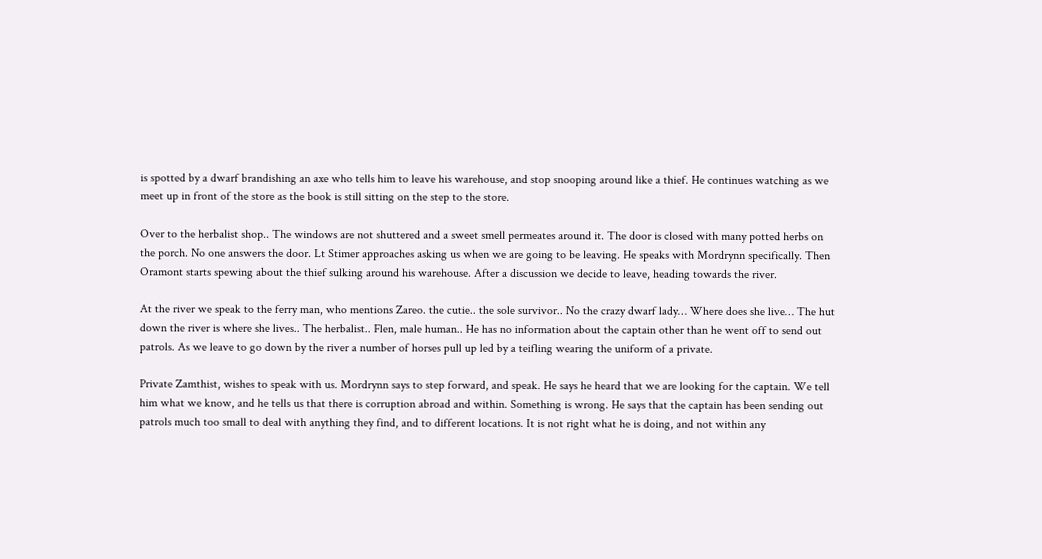is spotted by a dwarf brandishing an axe who tells him to leave his warehouse, and stop snooping around like a thief. He continues watching as we meet up in front of the store as the book is still sitting on the step to the store.

Over to the herbalist shop.. The windows are not shuttered and a sweet smell permeates around it. The door is closed with many potted herbs on the porch. No one answers the door. Lt Stimer approaches asking us when we are going to be leaving. He speaks with Mordrynn specifically. Then Oramont starts spewing about the thief sulking around his warehouse. After a discussion we decide to leave, heading towards the river.

At the river we speak to the ferry man, who mentions Zareo. the cutie.. the sole survivor.. No the crazy dwarf lady… Where does she live… The hut down the river is where she lives.. The herbalist.. Flen, male human.. He has no information about the captain other than he went off to send out patrols. As we leave to go down by the river a number of horses pull up led by a teifling wearing the uniform of a private.

Private Zamthist, wishes to speak with us. Mordrynn says to step forward, and speak. He says he heard that we are looking for the captain. We tell him what we know, and he tells us that there is corruption abroad and within. Something is wrong. He says that the captain has been sending out patrols much too small to deal with anything they find, and to different locations. It is not right what he is doing, and not within any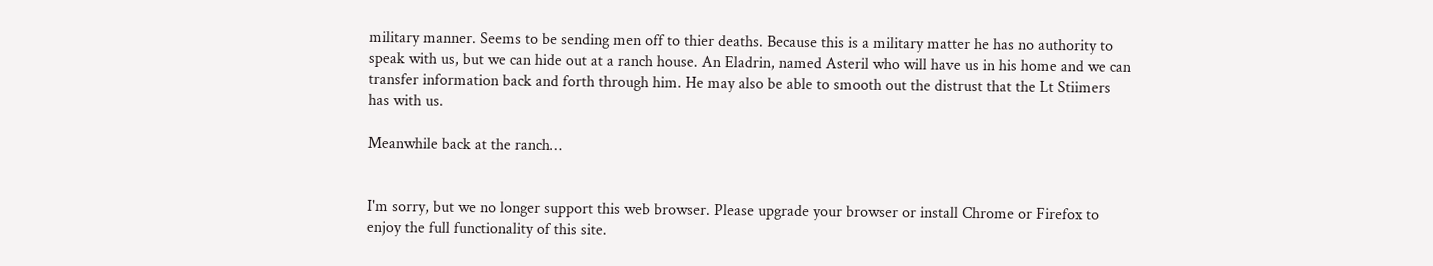military manner. Seems to be sending men off to thier deaths. Because this is a military matter he has no authority to speak with us, but we can hide out at a ranch house. An Eladrin, named Asteril who will have us in his home and we can transfer information back and forth through him. He may also be able to smooth out the distrust that the Lt Stiimers has with us.

Meanwhile back at the ranch…


I'm sorry, but we no longer support this web browser. Please upgrade your browser or install Chrome or Firefox to enjoy the full functionality of this site.